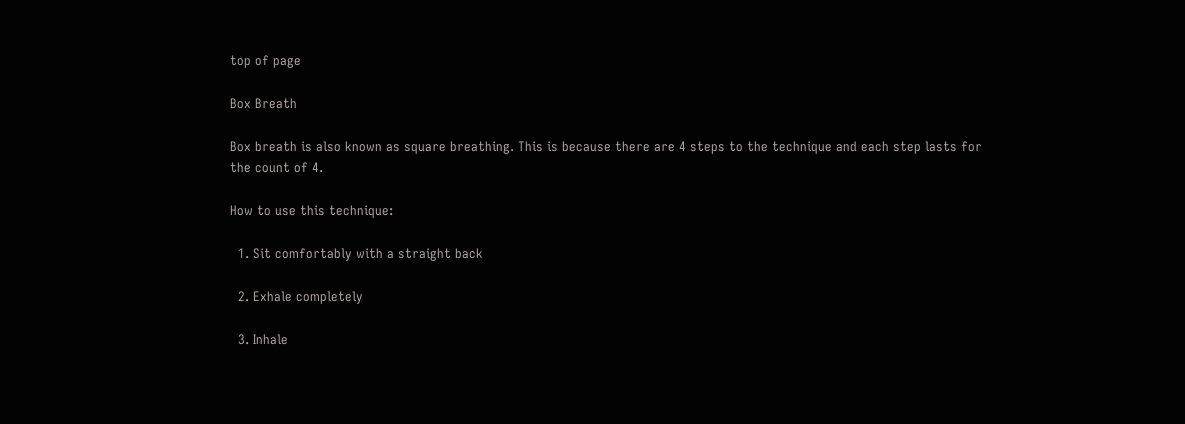top of page

Box Breath

Box breath is also known as square breathing. This is because there are 4 steps to the technique and each step lasts for the count of 4.

How to use this technique:

  1. Sit comfortably with a straight back

  2. Exhale completely

  3. Inhale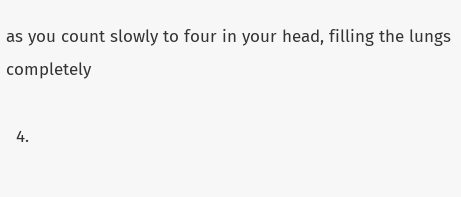as you count slowly to four in your head, filling the lungs completely

  4.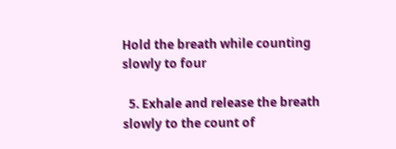Hold the breath while counting slowly to four

  5. Exhale and release the breath slowly to the count of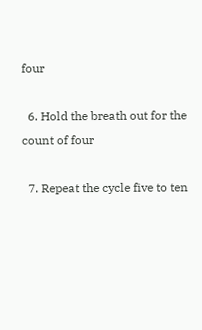four

  6. Hold the breath out for the count of four

  7. Repeat the cycle five to ten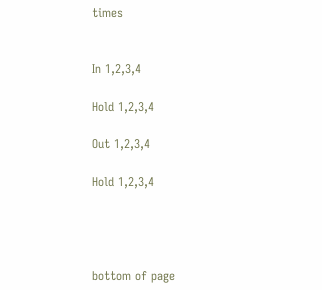times


In 1,2,3,4

Hold 1,2,3,4

Out 1,2,3,4

Hold 1,2,3,4




bottom of page